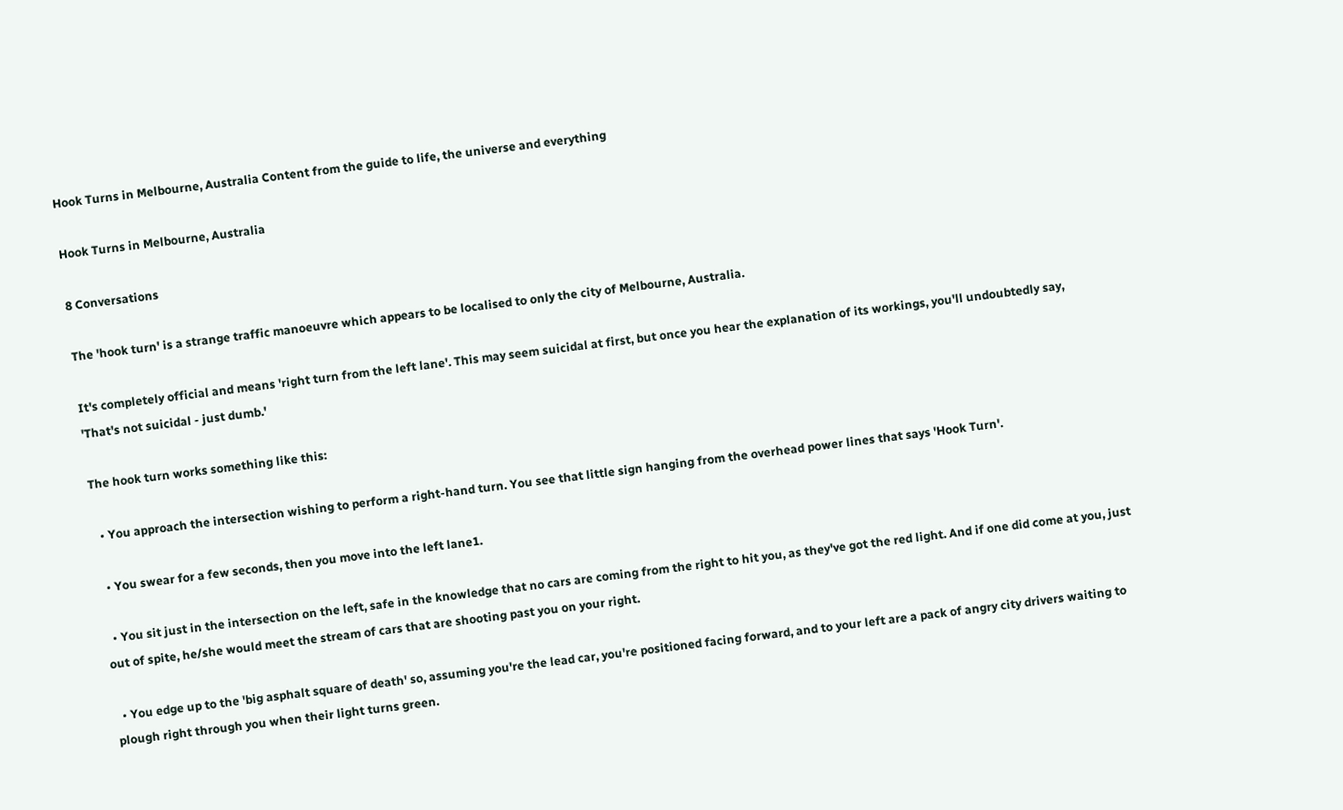Hook Turns in Melbourne, Australia Content from the guide to life, the universe and everything

Hook Turns in Melbourne, Australia

8 Conversations

The 'hook turn' is a strange traffic manoeuvre which appears to be localised to only the city of Melbourne, Australia.

It's completely official and means 'right turn from the left lane'. This may seem suicidal at first, but once you hear the explanation of its workings, you'll undoubtedly say, 'That's not suicidal - just dumb.'

The hook turn works something like this:

  • You approach the intersection wishing to perform a right-hand turn. You see that little sign hanging from the overhead power lines that says 'Hook Turn'.

  • You swear for a few seconds, then you move into the left lane1.

  • You sit just in the intersection on the left, safe in the knowledge that no cars are coming from the right to hit you, as they've got the red light. And if one did come at you, just out of spite, he/she would meet the stream of cars that are shooting past you on your right.

  • You edge up to the 'big asphalt square of death' so, assuming you're the lead car, you're positioned facing forward, and to your left are a pack of angry city drivers waiting to plough right through you when their light turns green.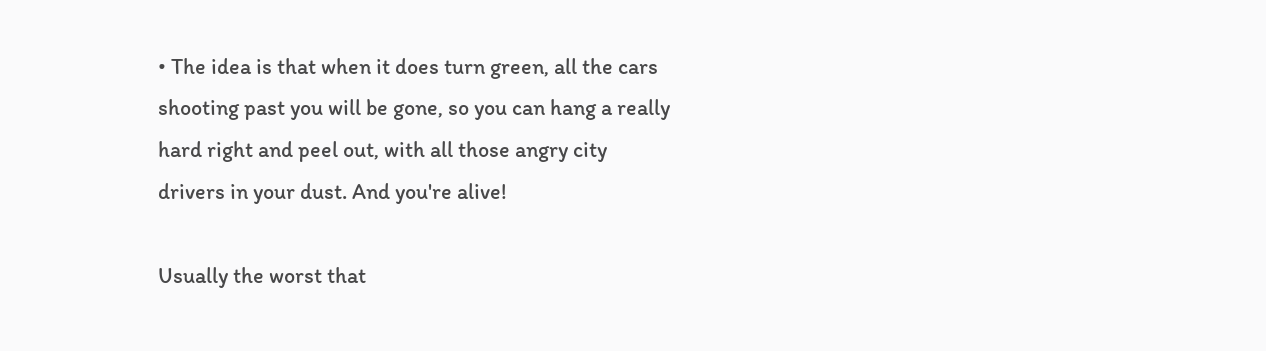• The idea is that when it does turn green, all the cars shooting past you will be gone, so you can hang a really hard right and peel out, with all those angry city drivers in your dust. And you're alive!

Usually the worst that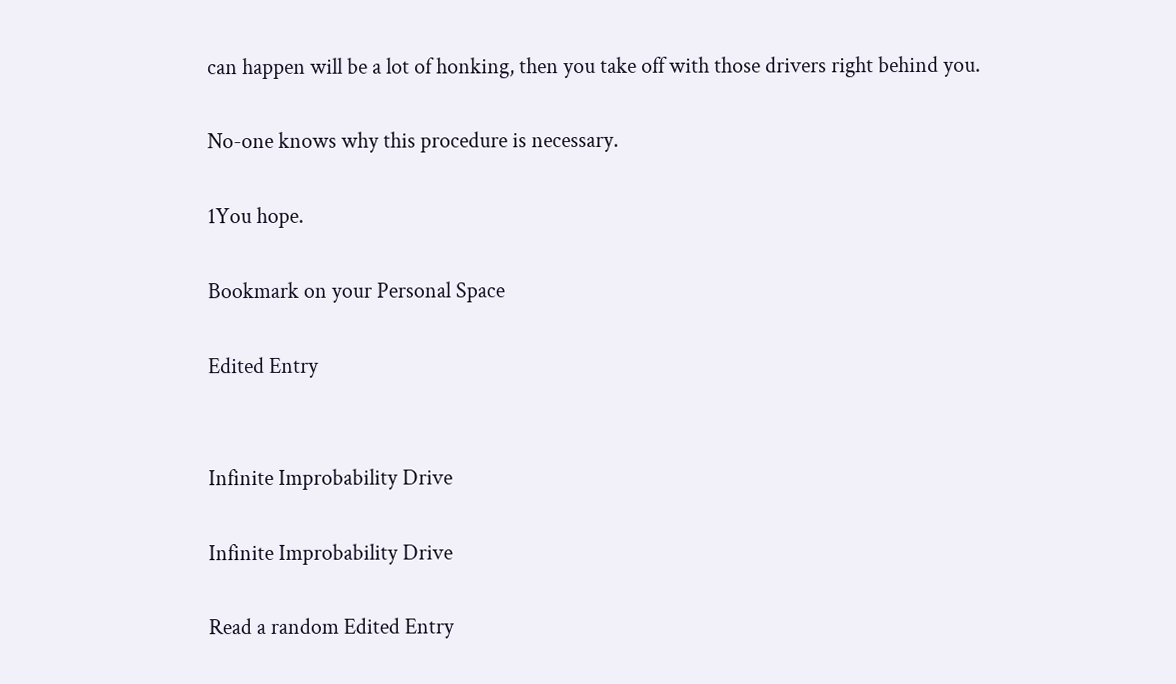can happen will be a lot of honking, then you take off with those drivers right behind you.

No-one knows why this procedure is necessary.

1You hope.

Bookmark on your Personal Space

Edited Entry


Infinite Improbability Drive

Infinite Improbability Drive

Read a random Edited Entry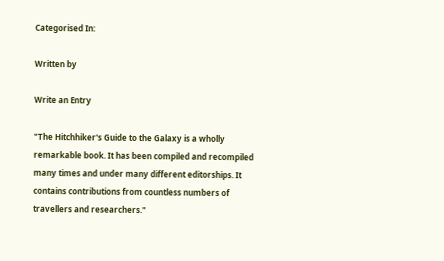Categorised In:

Written by

Write an Entry

"The Hitchhiker's Guide to the Galaxy is a wholly remarkable book. It has been compiled and recompiled many times and under many different editorships. It contains contributions from countless numbers of travellers and researchers."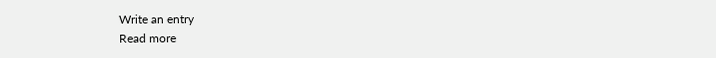Write an entry
Read more